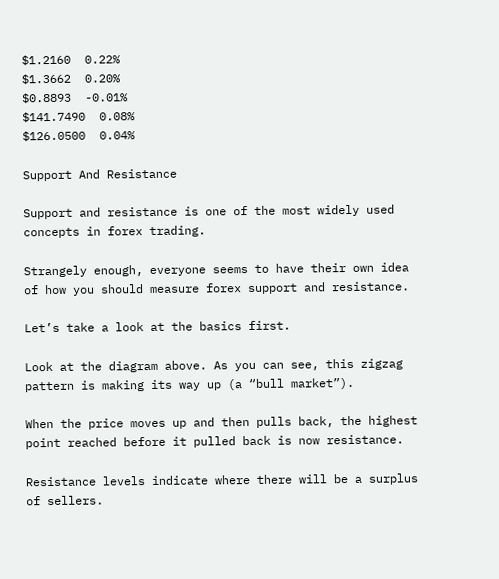$1.2160  0.22%
$1.3662  0.20%
$0.8893  -0.01%
$141.7490  0.08%
$126.0500  0.04%

Support And Resistance

Support and resistance is one of the most widely used concepts in forex trading.

Strangely enough, everyone seems to have their own idea of how you should measure forex support and resistance.

Let’s take a look at the basics first.

Look at the diagram above. As you can see, this zigzag pattern is making its way up (a “bull market”).

When the price moves up and then pulls back, the highest point reached before it pulled back is now resistance.

Resistance levels indicate where there will be a surplus of sellers.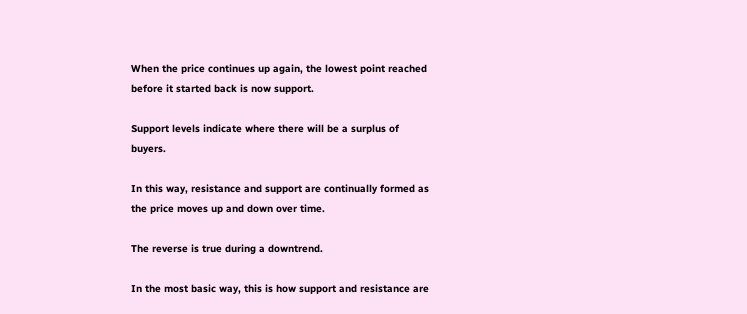When the price continues up again, the lowest point reached before it started back is now support.

Support levels indicate where there will be a surplus of buyers.

In this way, resistance and support are continually formed as the price moves up and down over time.

The reverse is true during a downtrend.

In the most basic way, this is how support and resistance are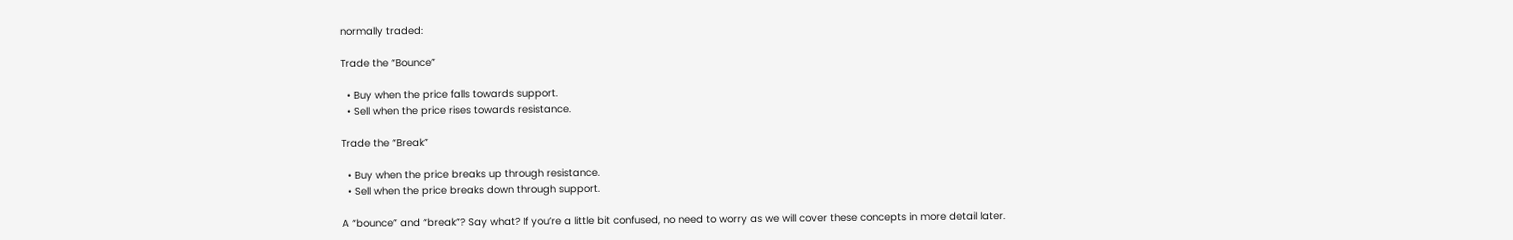normally traded:

Trade the “Bounce”

  • Buy when the price falls towards support.
  • Sell when the price rises towards resistance.

Trade the “Break”

  • Buy when the price breaks up through resistance.
  • Sell when the price breaks down through support.

A “bounce” and “break”? Say what? If you’re a little bit confused, no need to worry as we will cover these concepts in more detail later.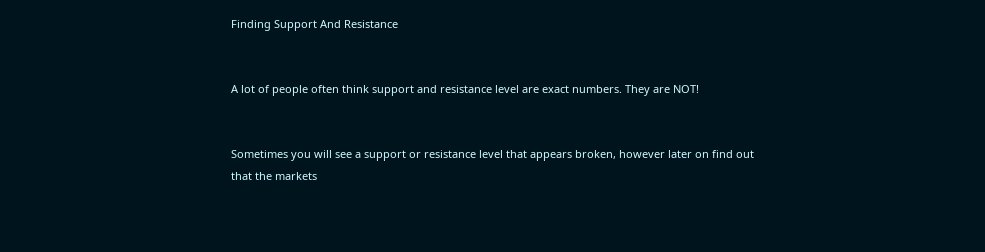Finding Support And Resistance


A lot of people often think support and resistance level are exact numbers. They are NOT!


Sometimes you will see a support or resistance level that appears broken, however later on find out that the markets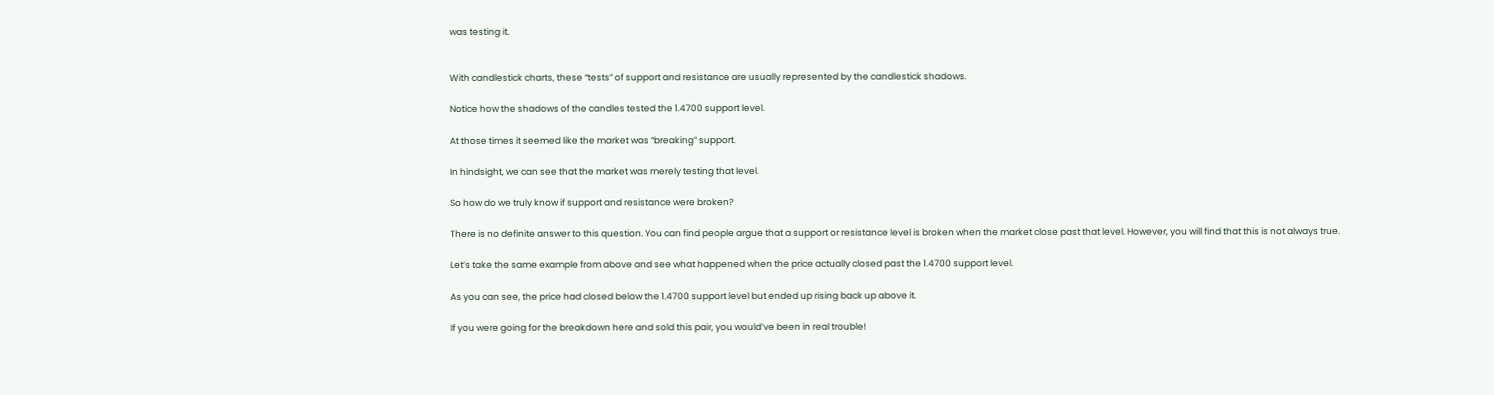was testing it.


With candlestick charts, these “tests” of support and resistance are usually represented by the candlestick shadows.

Notice how the shadows of the candles tested the 1.4700 support level.

At those times it seemed like the market was “breaking” support.

In hindsight, we can see that the market was merely testing that level.

So how do we truly know if support and resistance were broken?

There is no definite answer to this question. You can find people argue that a support or resistance level is broken when the market close past that level. However, you will find that this is not always true.

Let’s take the same example from above and see what happened when the price actually closed past the 1.4700 support level.

As you can see, the price had closed below the 1.4700 support level but ended up rising back up above it.

If you were going for the breakdown here and sold this pair, you would’ve been in real trouble!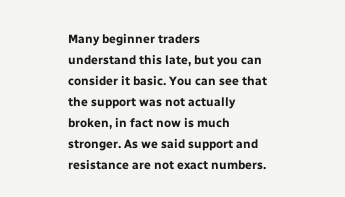Many beginner traders understand this late, but you can consider it basic. You can see that the support was not actually broken, in fact now is much stronger. As we said support and resistance are not exact numbers.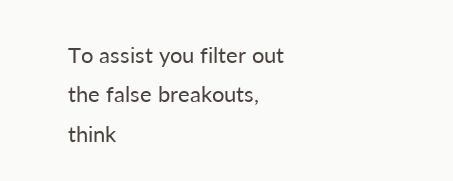To assist you filter out the false breakouts, think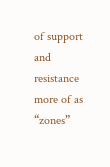of support and resistance more of as “zones”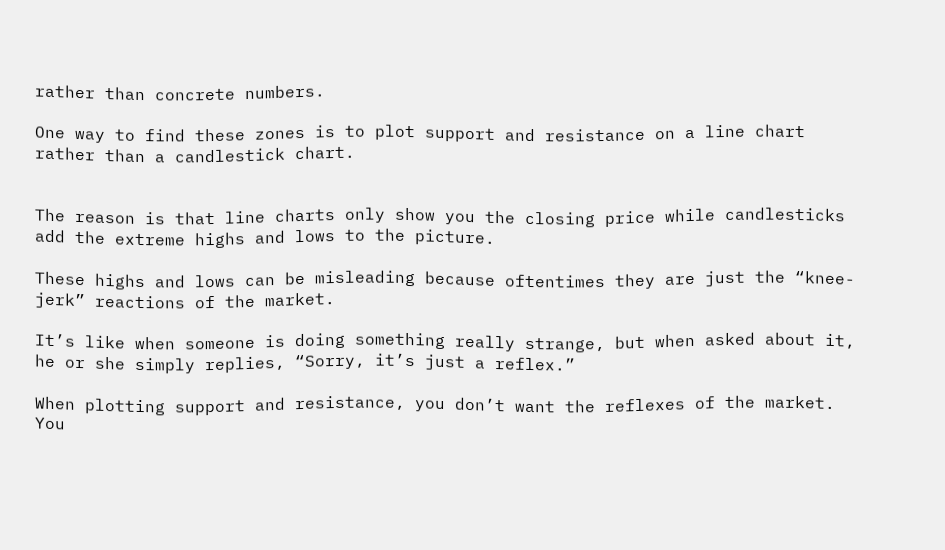rather than concrete numbers.

One way to find these zones is to plot support and resistance on a line chart rather than a candlestick chart.


The reason is that line charts only show you the closing price while candlesticks add the extreme highs and lows to the picture.

These highs and lows can be misleading because oftentimes they are just the “knee-jerk” reactions of the market.

It’s like when someone is doing something really strange, but when asked about it, he or she simply replies, “Sorry, it’s just a reflex.”

When plotting support and resistance, you don’t want the reflexes of the market. You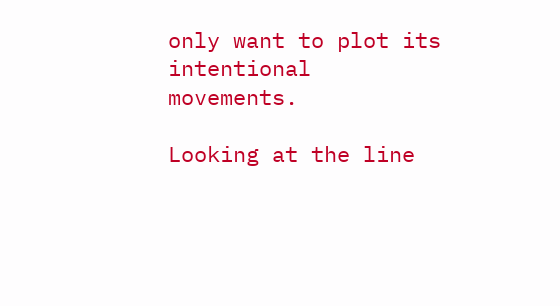only want to plot its intentional movements.

Looking at the line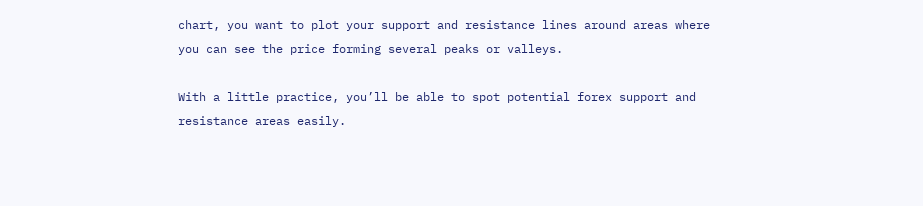chart, you want to plot your support and resistance lines around areas where you can see the price forming several peaks or valleys.

With a little practice, you’ll be able to spot potential forex support and resistance areas easily.